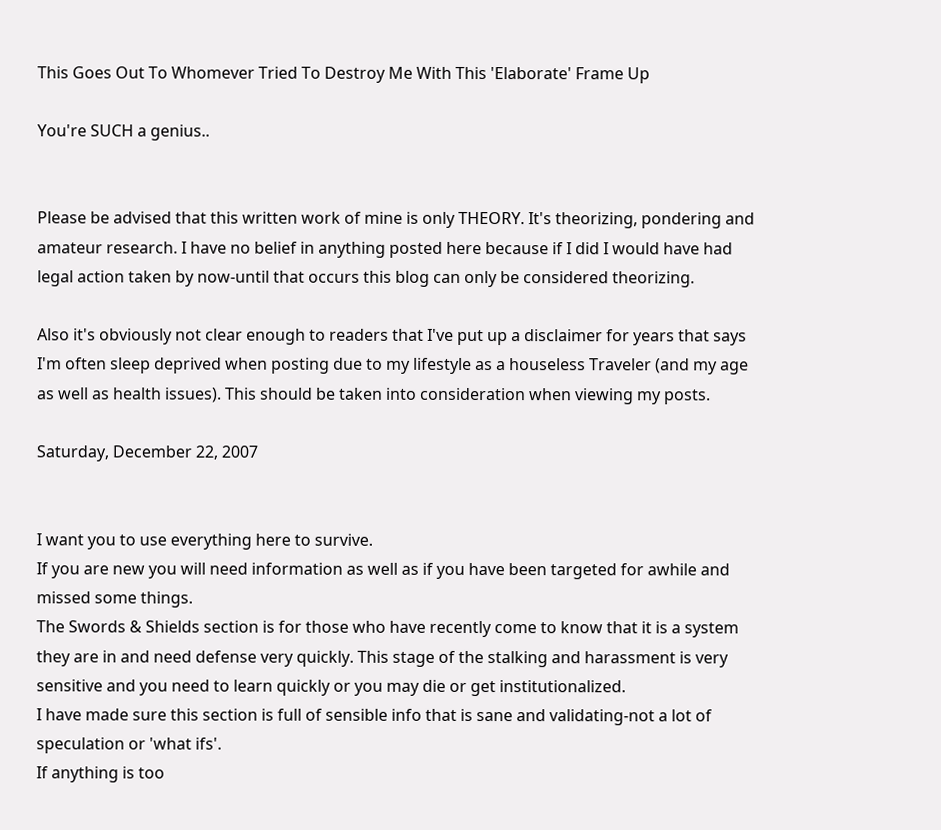This Goes Out To Whomever Tried To Destroy Me With This 'Elaborate' Frame Up

You're SUCH a genius..


Please be advised that this written work of mine is only THEORY. It's theorizing, pondering and amateur research. I have no belief in anything posted here because if I did I would have had legal action taken by now-until that occurs this blog can only be considered theorizing.

Also it's obviously not clear enough to readers that I've put up a disclaimer for years that says I'm often sleep deprived when posting due to my lifestyle as a houseless Traveler (and my age as well as health issues). This should be taken into consideration when viewing my posts.

Saturday, December 22, 2007


I want you to use everything here to survive.
If you are new you will need information as well as if you have been targeted for awhile and missed some things.
The Swords & Shields section is for those who have recently come to know that it is a system they are in and need defense very quickly. This stage of the stalking and harassment is very sensitive and you need to learn quickly or you may die or get institutionalized.
I have made sure this section is full of sensible info that is sane and validating-not a lot of speculation or 'what ifs'.
If anything is too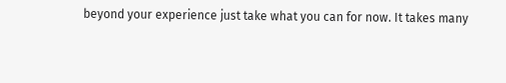beyond your experience just take what you can for now. It takes many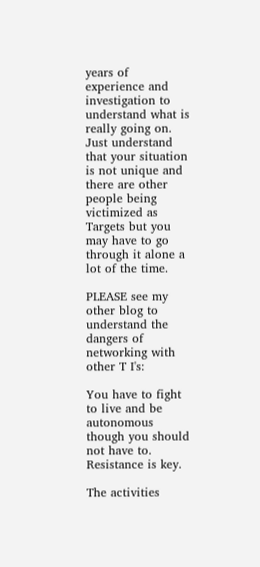years of experience and investigation to understand what is really going on.
Just understand that your situation is not unique and there are other people being victimized as Targets but you may have to go through it alone a lot of the time.

PLEASE see my other blog to understand the dangers of networking with other T I's:

You have to fight to live and be autonomous though you should not have to. Resistance is key.

The activities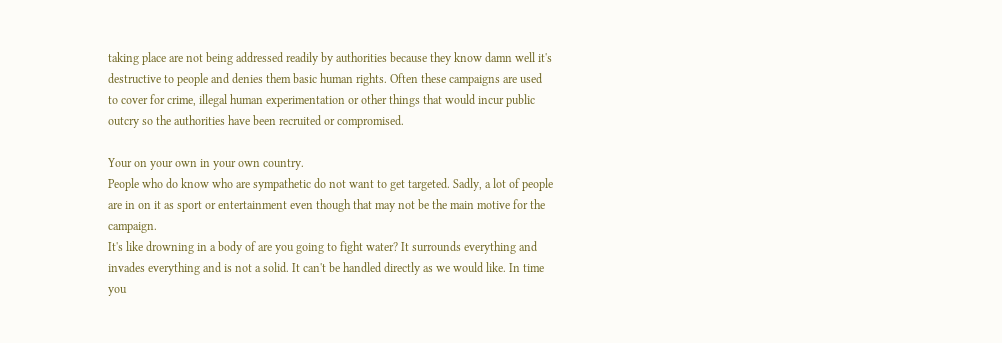taking place are not being addressed readily by authorities because they know damn well it's destructive to people and denies them basic human rights. Often these campaigns are used to cover for crime, illegal human experimentation or other things that would incur public outcry so the authorities have been recruited or compromised.

Your on your own in your own country.
People who do know who are sympathetic do not want to get targeted. Sadly, a lot of people are in on it as sport or entertainment even though that may not be the main motive for the campaign.
It's like drowning in a body of are you going to fight water? It surrounds everything and invades everything and is not a solid. It can't be handled directly as we would like. In time you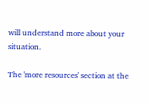will understand more about your situation.

The 'more resources' section at the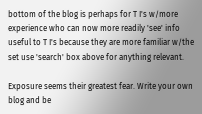bottom of the blog is perhaps for T I's w/more experience who can now more readily 'see' info useful to T I's because they are more familiar w/the set use 'search' box above for anything relevant.

Exposure seems their greatest fear. Write your own blog and be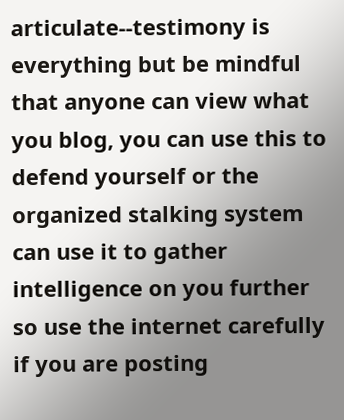articulate--testimony is everything but be mindful that anyone can view what you blog, you can use this to defend yourself or the organized stalking system can use it to gather intelligence on you further so use the internet carefully if you are posting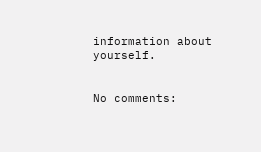information about yourself.


No comments: